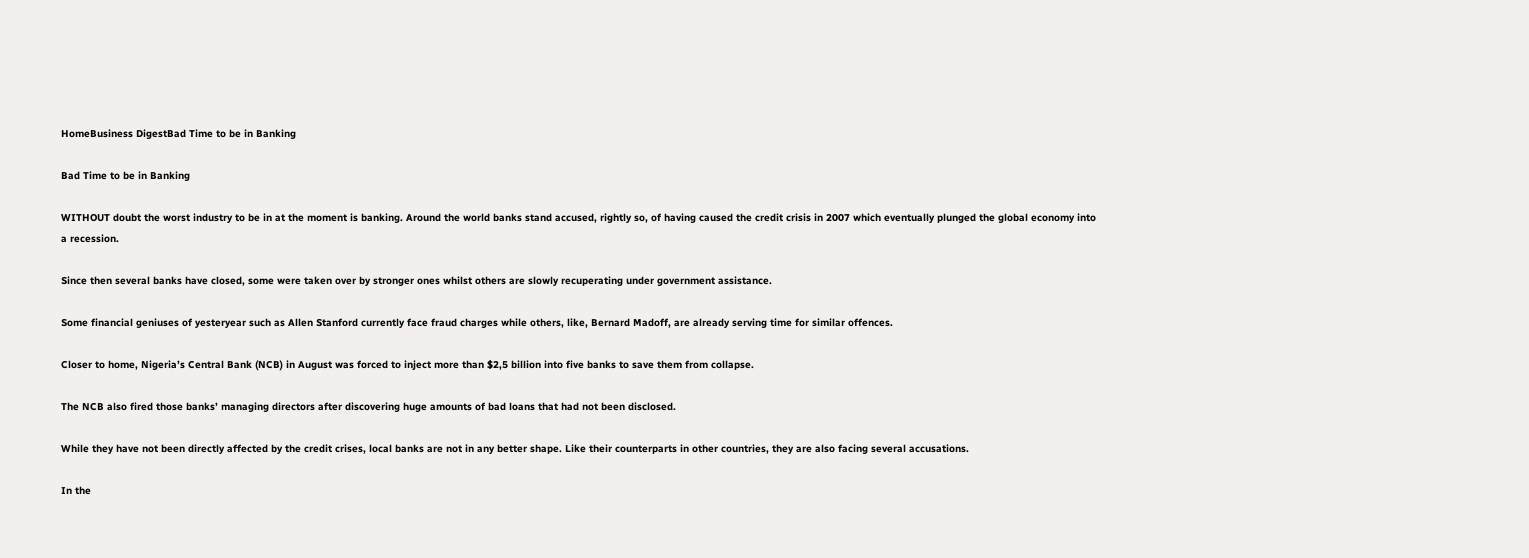HomeBusiness DigestBad Time to be in Banking

Bad Time to be in Banking

WITHOUT doubt the worst industry to be in at the moment is banking. Around the world banks stand accused, rightly so, of having caused the credit crisis in 2007 which eventually plunged the global economy into a recession.

Since then several banks have closed, some were taken over by stronger ones whilst others are slowly recuperating under government assistance.

Some financial geniuses of yesteryear such as Allen Stanford currently face fraud charges while others, like, Bernard Madoff, are already serving time for similar offences.

Closer to home, Nigeria’s Central Bank (NCB) in August was forced to inject more than $2,5 billion into five banks to save them from collapse.

The NCB also fired those banks’ managing directors after discovering huge amounts of bad loans that had not been disclosed.

While they have not been directly affected by the credit crises, local banks are not in any better shape. Like their counterparts in other countries, they are also facing several accusations.

In the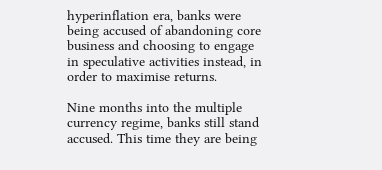hyperinflation era, banks were being accused of abandoning core business and choosing to engage in speculative activities instead, in order to maximise returns.

Nine months into the multiple currency regime, banks still stand accused. This time they are being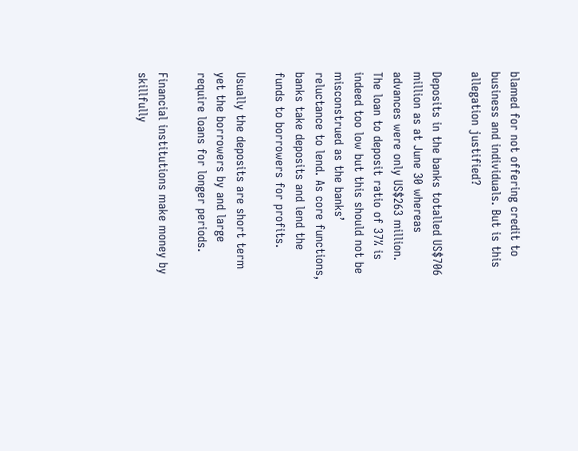blamed for not offering credit to business and individuals. But is this allegation justified?

Deposits in the banks totalled US$706 million as at June 30 whereas advances were only US$263 million. The loan to deposit ratio of 37% is indeed too low but this should not be misconstrued as the banks’ reluctance to lend. As core functions, banks take deposits and lend the funds to borrowers for profits.

Usually the deposits are short term yet the borrowers by and large require loans for longer periods.

Financial institutions make money by skillfully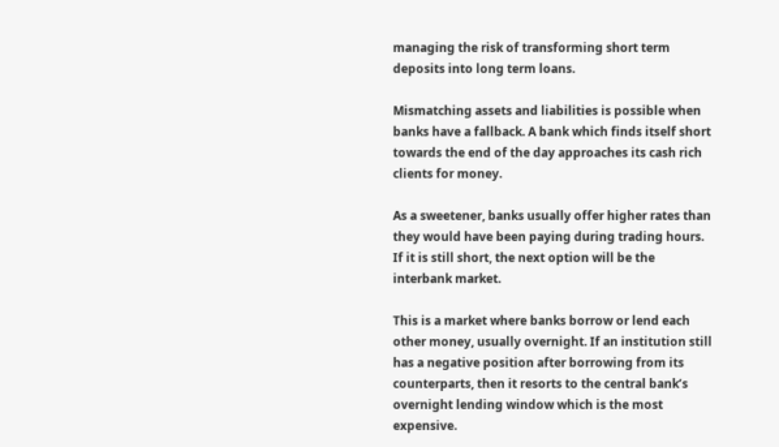managing the risk of transforming short term deposits into long term loans.

Mismatching assets and liabilities is possible when banks have a fallback. A bank which finds itself short towards the end of the day approaches its cash rich clients for money.

As a sweetener, banks usually offer higher rates than they would have been paying during trading hours. If it is still short, the next option will be the interbank market.

This is a market where banks borrow or lend each other money, usually overnight. If an institution still has a negative position after borrowing from its counterparts, then it resorts to the central bank’s overnight lending window which is the most expensive.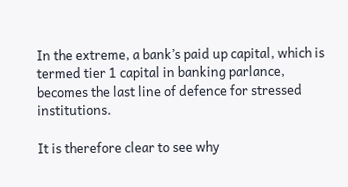In the extreme, a bank’s paid up capital, which is termed tier 1 capital in banking parlance, becomes the last line of defence for stressed institutions.

It is therefore clear to see why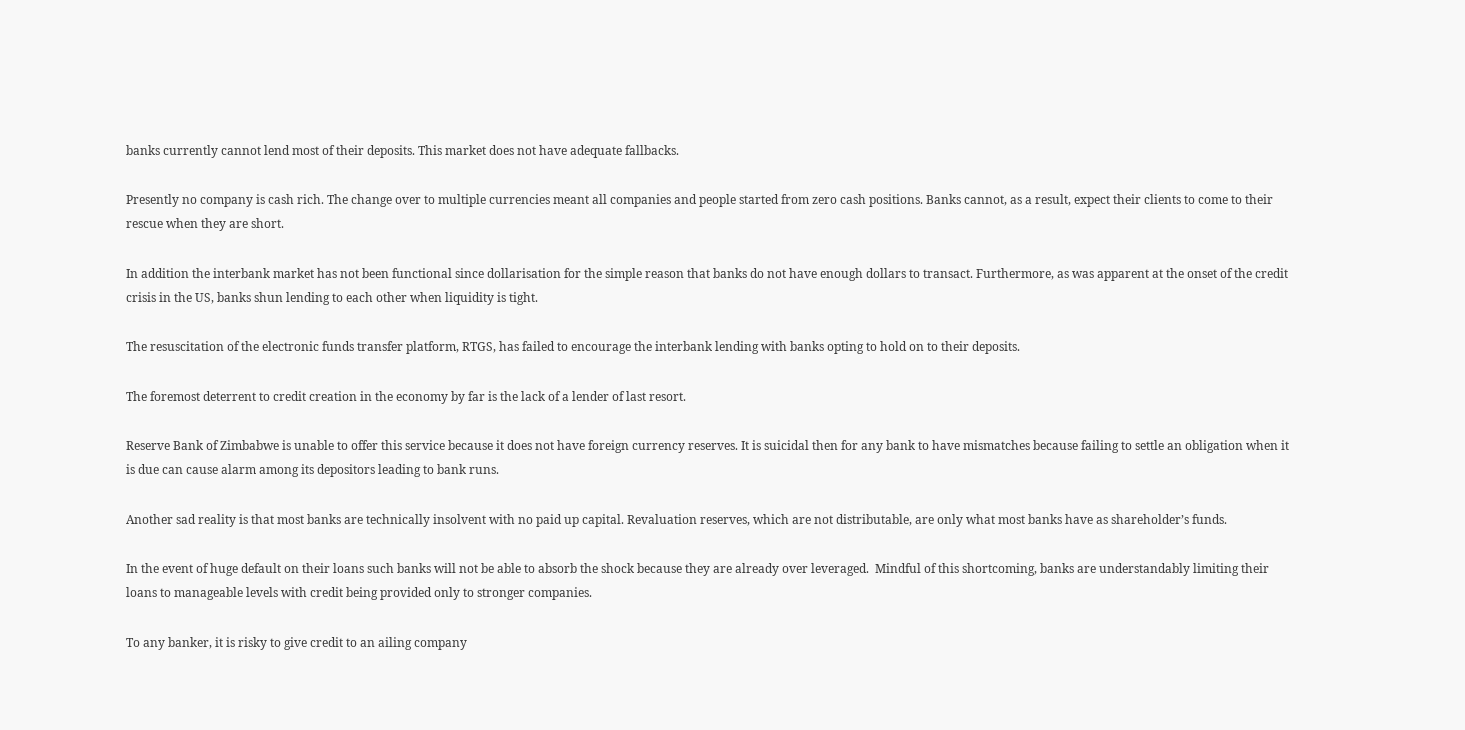banks currently cannot lend most of their deposits. This market does not have adequate fallbacks.

Presently no company is cash rich. The change over to multiple currencies meant all companies and people started from zero cash positions. Banks cannot, as a result, expect their clients to come to their rescue when they are short.

In addition the interbank market has not been functional since dollarisation for the simple reason that banks do not have enough dollars to transact. Furthermore, as was apparent at the onset of the credit crisis in the US, banks shun lending to each other when liquidity is tight.

The resuscitation of the electronic funds transfer platform, RTGS, has failed to encourage the interbank lending with banks opting to hold on to their deposits.

The foremost deterrent to credit creation in the economy by far is the lack of a lender of last resort.

Reserve Bank of Zimbabwe is unable to offer this service because it does not have foreign currency reserves. It is suicidal then for any bank to have mismatches because failing to settle an obligation when it is due can cause alarm among its depositors leading to bank runs.

Another sad reality is that most banks are technically insolvent with no paid up capital. Revaluation reserves, which are not distributable, are only what most banks have as shareholder’s funds.

In the event of huge default on their loans such banks will not be able to absorb the shock because they are already over leveraged.  Mindful of this shortcoming, banks are understandably limiting their loans to manageable levels with credit being provided only to stronger companies.

To any banker, it is risky to give credit to an ailing company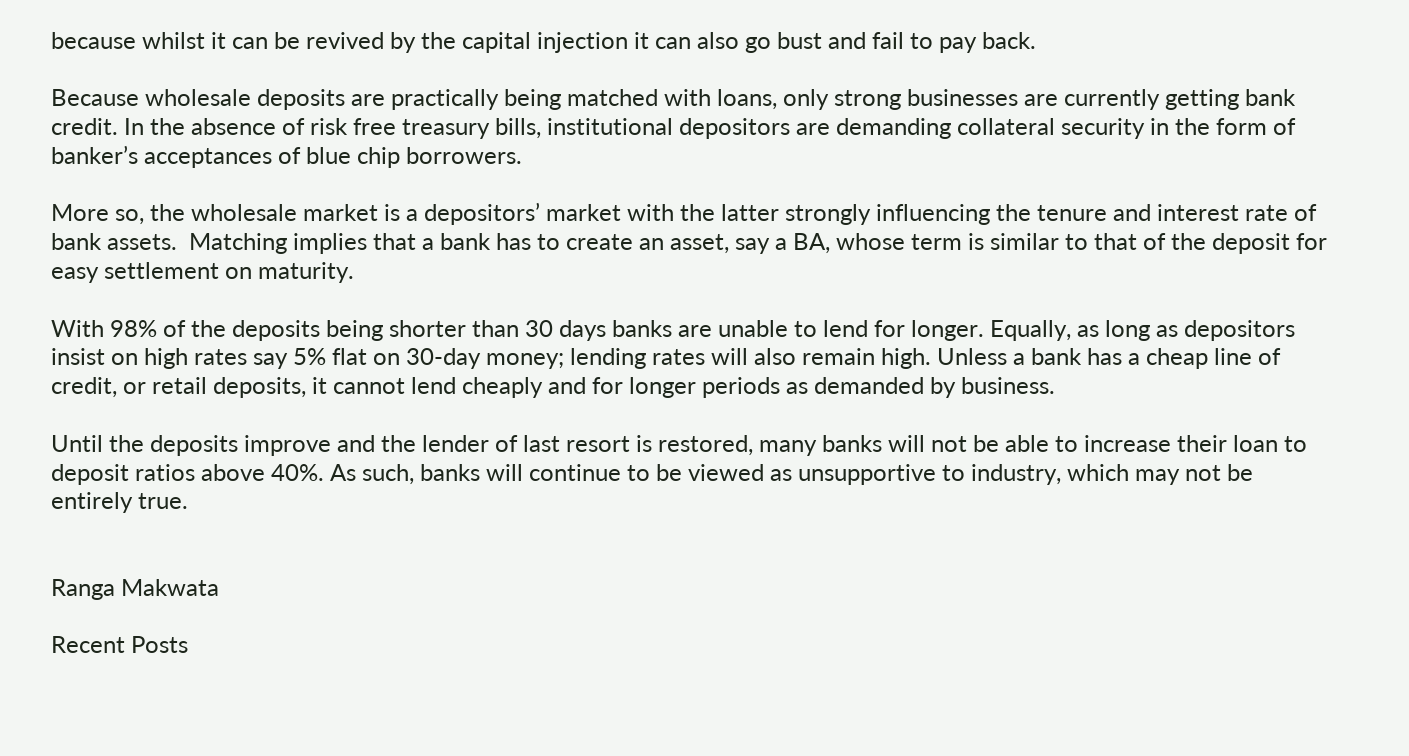because whilst it can be revived by the capital injection it can also go bust and fail to pay back.

Because wholesale deposits are practically being matched with loans, only strong businesses are currently getting bank credit. In the absence of risk free treasury bills, institutional depositors are demanding collateral security in the form of banker’s acceptances of blue chip borrowers.

More so, the wholesale market is a depositors’ market with the latter strongly influencing the tenure and interest rate of bank assets.  Matching implies that a bank has to create an asset, say a BA, whose term is similar to that of the deposit for easy settlement on maturity.

With 98% of the deposits being shorter than 30 days banks are unable to lend for longer. Equally, as long as depositors insist on high rates say 5% flat on 30-day money; lending rates will also remain high. Unless a bank has a cheap line of credit, or retail deposits, it cannot lend cheaply and for longer periods as demanded by business.

Until the deposits improve and the lender of last resort is restored, many banks will not be able to increase their loan to deposit ratios above 40%. As such, banks will continue to be viewed as unsupportive to industry, which may not be entirely true.


Ranga Makwata

Recent Posts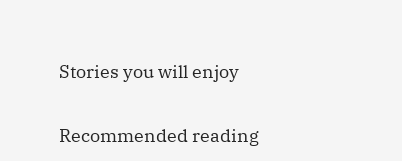Stories you will enjoy

Recommended reading